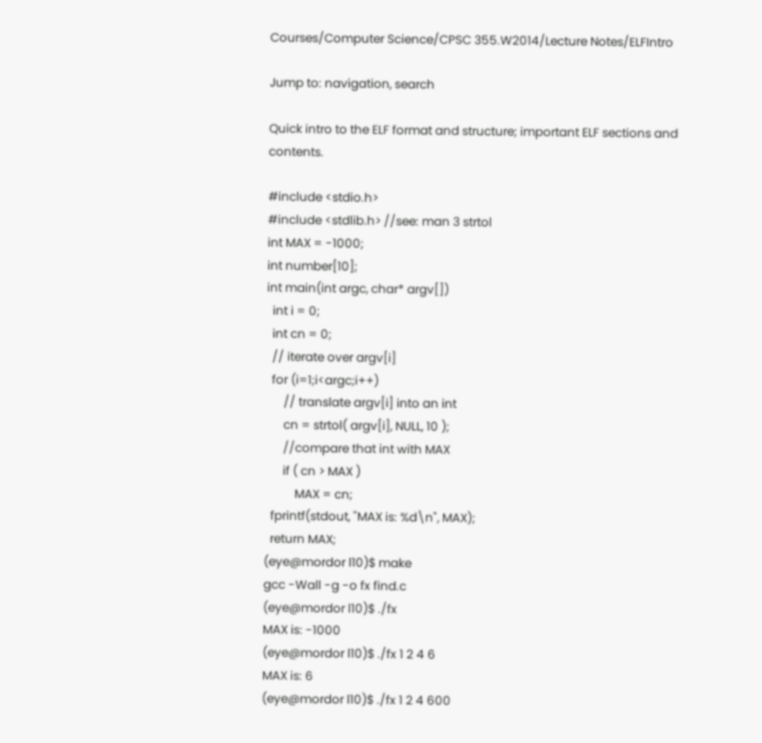Courses/Computer Science/CPSC 355.W2014/Lecture Notes/ELFIntro

Jump to: navigation, search

Quick intro to the ELF format and structure; important ELF sections and contents.

#include <stdio.h>
#include <stdlib.h> //see: man 3 strtol
int MAX = -1000;
int number[10];
int main(int argc, char* argv[])
  int i = 0;
  int cn = 0;
  // iterate over argv[i]
  for (i=1;i<argc;i++)
      // translate argv[i] into an int
      cn = strtol( argv[i], NULL, 10 );
      //compare that int with MAX
      if ( cn > MAX )
          MAX = cn;
  fprintf(stdout, "MAX is: %d\n", MAX);
  return MAX;
(eye@mordor l10)$ make
gcc -Wall -g -o fx find.c
(eye@mordor l10)$ ./fx
MAX is: -1000
(eye@mordor l10)$ ./fx 1 2 4 6
MAX is: 6
(eye@mordor l10)$ ./fx 1 2 4 600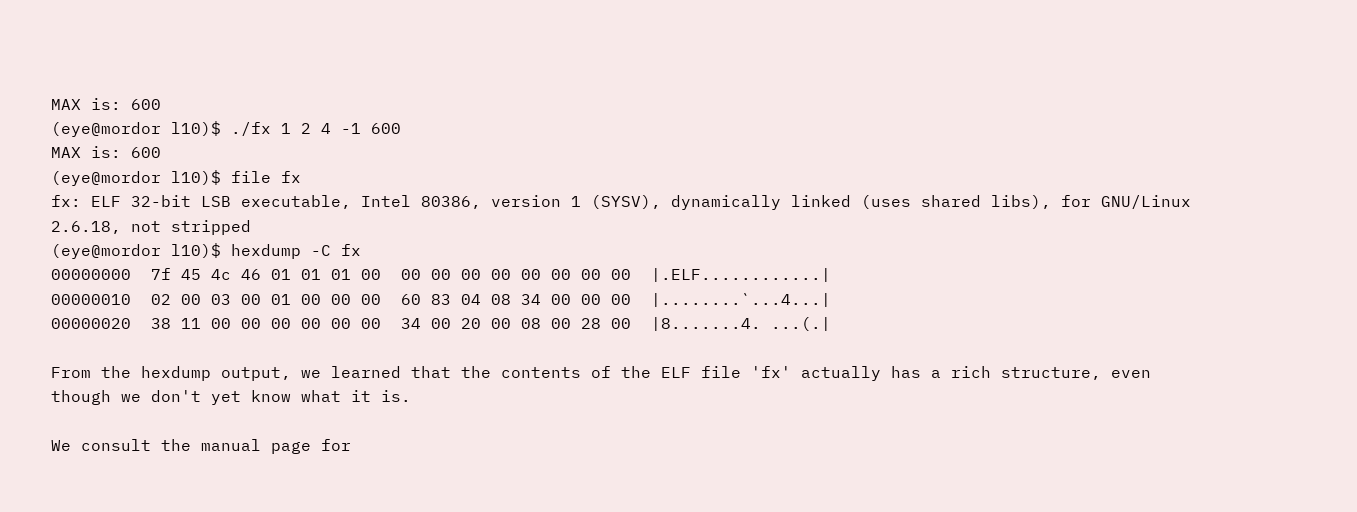MAX is: 600
(eye@mordor l10)$ ./fx 1 2 4 -1 600
MAX is: 600
(eye@mordor l10)$ file fx
fx: ELF 32-bit LSB executable, Intel 80386, version 1 (SYSV), dynamically linked (uses shared libs), for GNU/Linux 2.6.18, not stripped
(eye@mordor l10)$ hexdump -C fx
00000000  7f 45 4c 46 01 01 01 00  00 00 00 00 00 00 00 00  |.ELF............|
00000010  02 00 03 00 01 00 00 00  60 83 04 08 34 00 00 00  |........`...4...|
00000020  38 11 00 00 00 00 00 00  34 00 20 00 08 00 28 00  |8.......4. ...(.|

From the hexdump output, we learned that the contents of the ELF file 'fx' actually has a rich structure, even though we don't yet know what it is.

We consult the manual page for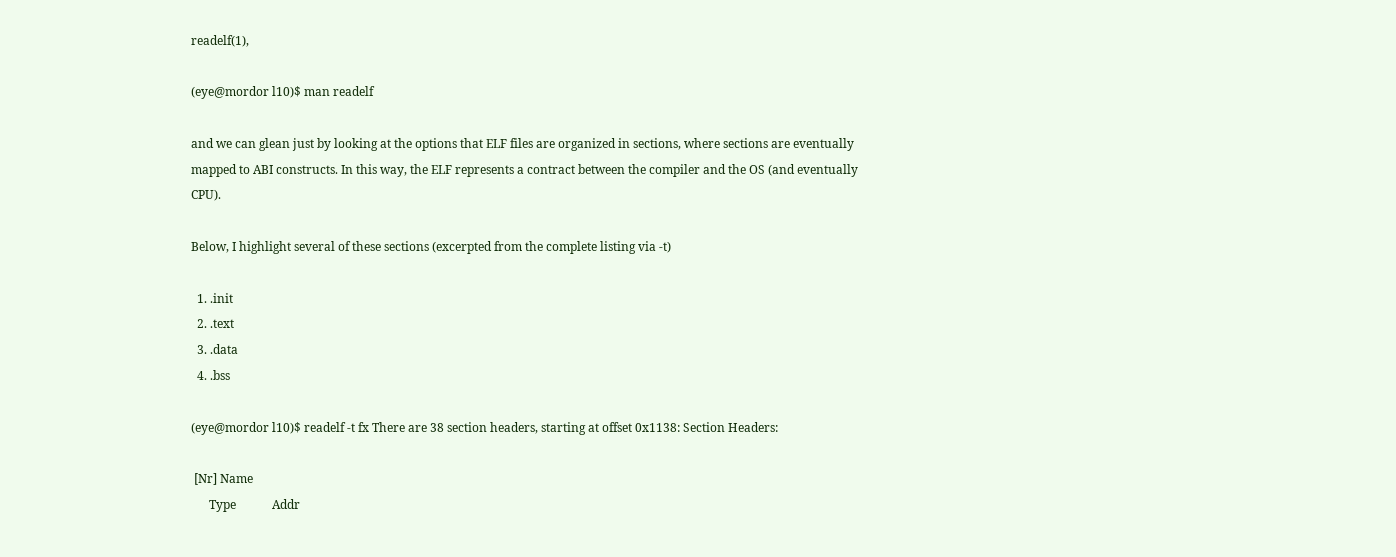readelf(1),

(eye@mordor l10)$ man readelf

and we can glean just by looking at the options that ELF files are organized in sections, where sections are eventually mapped to ABI constructs. In this way, the ELF represents a contract between the compiler and the OS (and eventually CPU).

Below, I highlight several of these sections (excerpted from the complete listing via -t)

  1. .init
  2. .text
  3. .data
  4. .bss

(eye@mordor l10)$ readelf -t fx There are 38 section headers, starting at offset 0x1138: Section Headers:

 [Nr] Name
      Type            Addr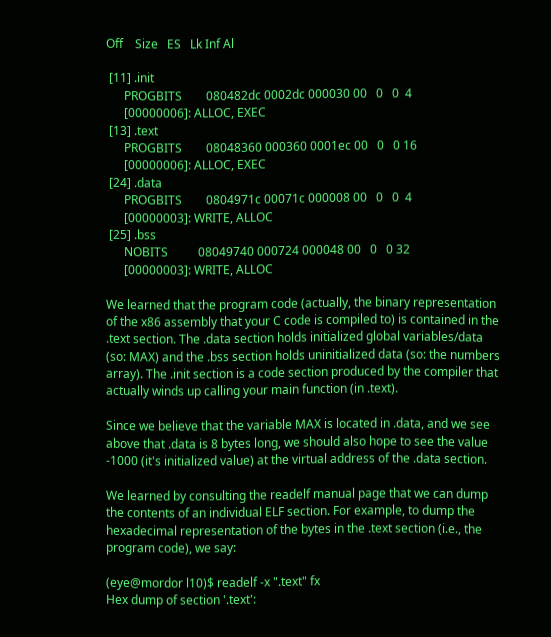Off    Size   ES   Lk Inf Al

 [11] .init
      PROGBITS        080482dc 0002dc 000030 00   0   0  4
      [00000006]: ALLOC, EXEC
 [13] .text
      PROGBITS        08048360 000360 0001ec 00   0   0 16
      [00000006]: ALLOC, EXEC
 [24] .data
      PROGBITS        0804971c 00071c 000008 00   0   0  4
      [00000003]: WRITE, ALLOC
 [25] .bss
      NOBITS          08049740 000724 000048 00   0   0 32
      [00000003]: WRITE, ALLOC

We learned that the program code (actually, the binary representation of the x86 assembly that your C code is compiled to) is contained in the .text section. The .data section holds initialized global variables/data (so: MAX) and the .bss section holds uninitialized data (so: the numbers array). The .init section is a code section produced by the compiler that actually winds up calling your main function (in .text).

Since we believe that the variable MAX is located in .data, and we see above that .data is 8 bytes long, we should also hope to see the value -1000 (it's initialized value) at the virtual address of the .data section.

We learned by consulting the readelf manual page that we can dump the contents of an individual ELF section. For example, to dump the hexadecimal representation of the bytes in the .text section (i.e., the program code), we say:

(eye@mordor l10)$ readelf -x ".text" fx
Hex dump of section '.text':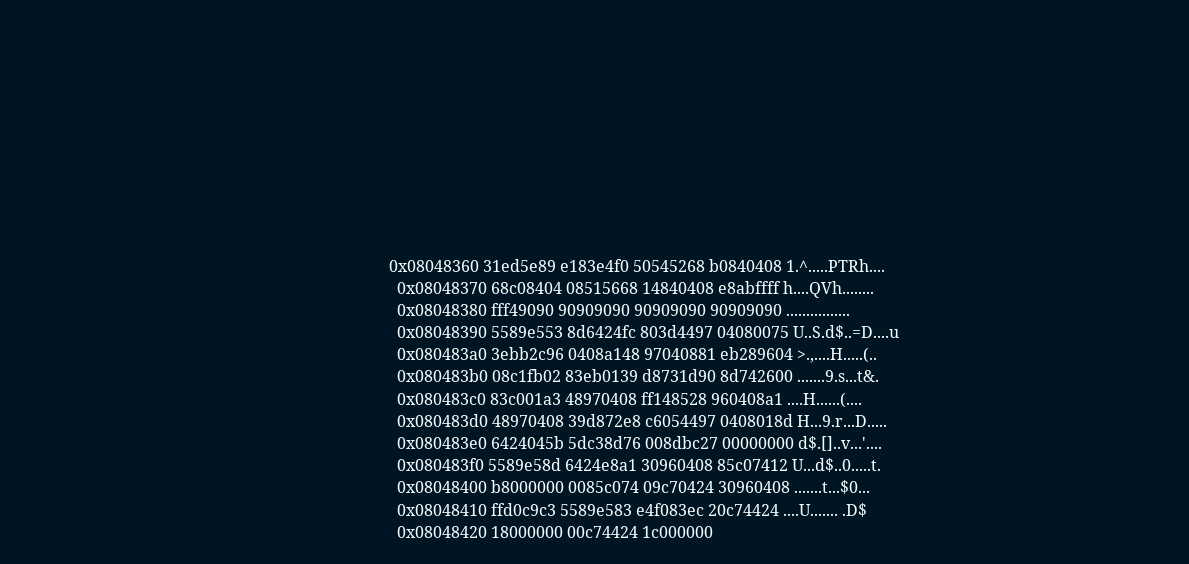0x08048360 31ed5e89 e183e4f0 50545268 b0840408 1.^.....PTRh....
  0x08048370 68c08404 08515668 14840408 e8abffff h....QVh........
  0x08048380 fff49090 90909090 90909090 90909090 ................
  0x08048390 5589e553 8d6424fc 803d4497 04080075 U..S.d$..=D....u
  0x080483a0 3ebb2c96 0408a148 97040881 eb289604 >.,....H.....(..
  0x080483b0 08c1fb02 83eb0139 d8731d90 8d742600 .......9.s...t&.
  0x080483c0 83c001a3 48970408 ff148528 960408a1 ....H......(....
  0x080483d0 48970408 39d872e8 c6054497 0408018d H...9.r...D.....
  0x080483e0 6424045b 5dc38d76 008dbc27 00000000 d$.[]..v...'....
  0x080483f0 5589e58d 6424e8a1 30960408 85c07412 U...d$..0.....t.
  0x08048400 b8000000 0085c074 09c70424 30960408 .......t...$0...
  0x08048410 ffd0c9c3 5589e583 e4f083ec 20c74424 ....U....... .D$
  0x08048420 18000000 00c74424 1c000000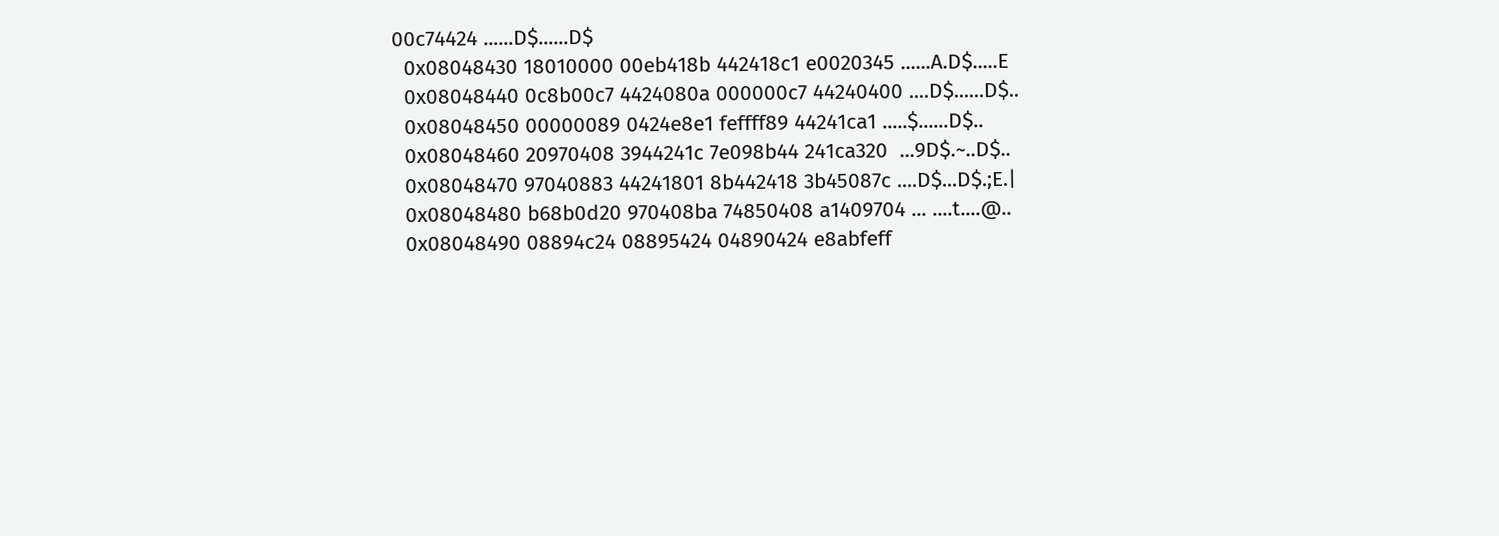00c74424 ......D$......D$
  0x08048430 18010000 00eb418b 442418c1 e0020345 ......A.D$.....E
  0x08048440 0c8b00c7 4424080a 000000c7 44240400 ....D$......D$..
  0x08048450 00000089 0424e8e1 feffff89 44241ca1 .....$......D$..
  0x08048460 20970408 3944241c 7e098b44 241ca320  ...9D$.~..D$..
  0x08048470 97040883 44241801 8b442418 3b45087c ....D$...D$.;E.|
  0x08048480 b68b0d20 970408ba 74850408 a1409704 ... ....t....@..
  0x08048490 08894c24 08895424 04890424 e8abfeff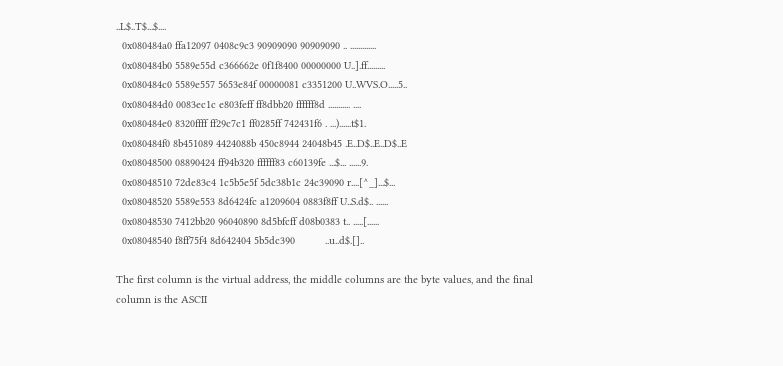..L$..T$...$....
  0x080484a0 ffa12097 0408c9c3 90909090 90909090 .. .............
  0x080484b0 5589e55d c366662e 0f1f8400 00000000 U..].ff.........
  0x080484c0 5589e557 5653e84f 00000081 c3351200 U..WVS.O.....5..
  0x080484d0 0083ec1c e803feff ff8dbb20 ffffff8d ........... ....
  0x080484e0 8320ffff ff29c7c1 ff0285ff 742431f6 . ...)......t$1.
  0x080484f0 8b451089 4424088b 450c8944 24048b45 .E..D$..E..D$..E
  0x08048500 08890424 ff94b320 ffffff83 c60139fe ...$... ......9.
  0x08048510 72de83c4 1c5b5e5f 5dc38b1c 24c39090 r....[^_]...$...
  0x08048520 5589e553 8d6424fc a1209604 0883f8ff U..S.d$.. ......
  0x08048530 7412bb20 96040890 8d5bfcff d08b0383 t.. .....[......
  0x08048540 f8ff75f4 8d642404 5b5dc390          ..u..d$.[]..

The first column is the virtual address, the middle columns are the byte values, and the final column is the ASCII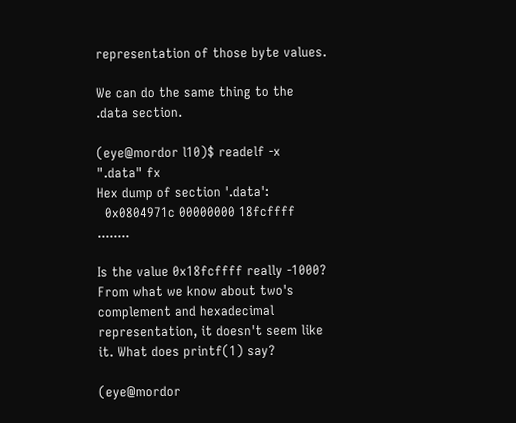representation of those byte values.

We can do the same thing to the .data section.

(eye@mordor l10)$ readelf -x ".data" fx
Hex dump of section '.data':
  0x0804971c 00000000 18fcffff                   ........

Is the value 0x18fcffff really -1000? From what we know about two's complement and hexadecimal representation, it doesn't seem like it. What does printf(1) say?

(eye@mordor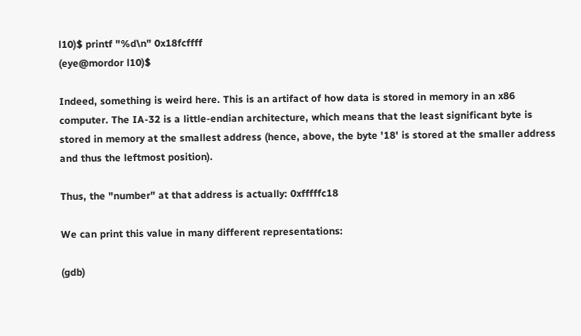l10)$ printf "%d\n" 0x18fcffff
(eye@mordor l10)$

Indeed, something is weird here. This is an artifact of how data is stored in memory in an x86 computer. The IA-32 is a little-endian architecture, which means that the least significant byte is stored in memory at the smallest address (hence, above, the byte '18' is stored at the smaller address and thus the leftmost position).

Thus, the "number" at that address is actually: 0xfffffc18

We can print this value in many different representations:

(gdb)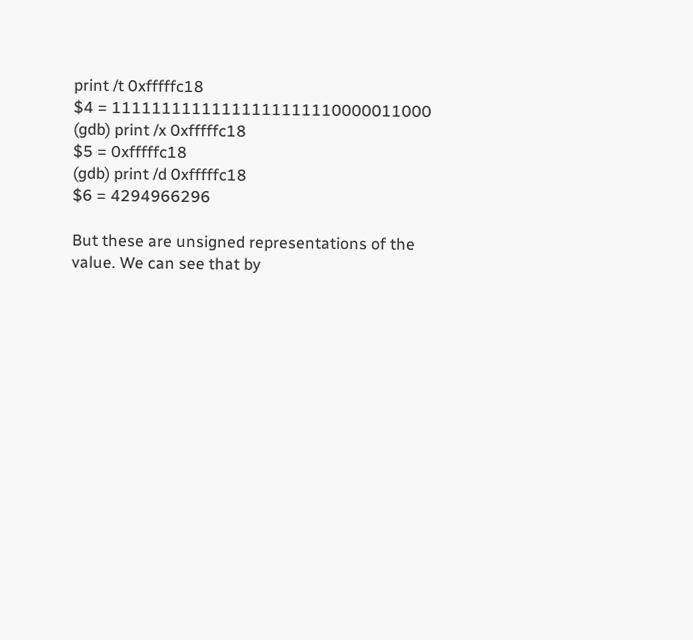print /t 0xfffffc18
$4 = 11111111111111111111110000011000
(gdb) print /x 0xfffffc18
$5 = 0xfffffc18
(gdb) print /d 0xfffffc18
$6 = 4294966296

But these are unsigned representations of the value. We can see that by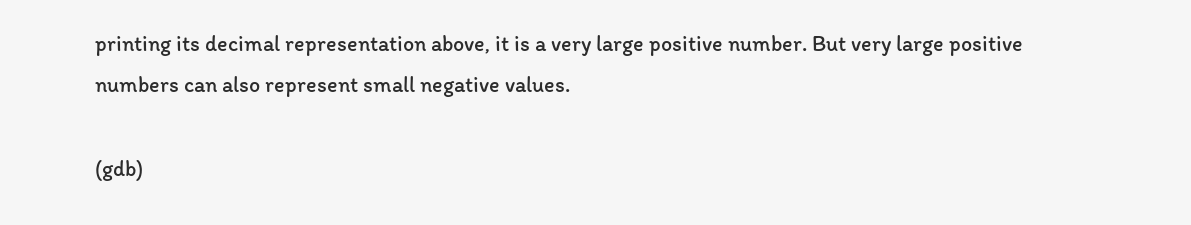printing its decimal representation above, it is a very large positive number. But very large positive numbers can also represent small negative values.

(gdb)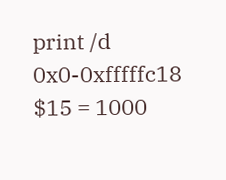print /d 0x0-0xfffffc18
$15 = 1000